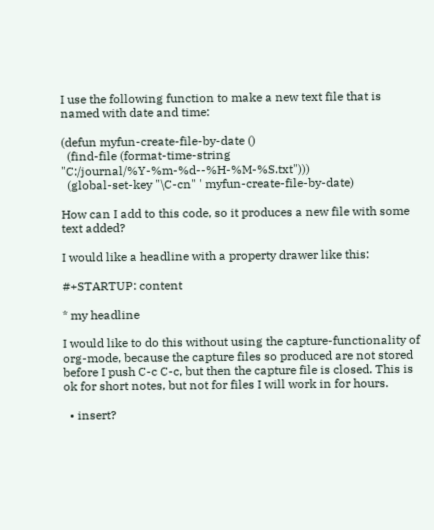I use the following function to make a new text file that is named with date and time:

(defun myfun-create-file-by-date ()
  (find-file (format-time-string "C:/journal/%Y-%m-%d--%H-%M-%S.txt")))
  (global-set-key "\C-cn" ' myfun-create-file-by-date)

How can I add to this code, so it produces a new file with some text added?

I would like a headline with a property drawer like this:

#+STARTUP: content

* my headline

I would like to do this without using the capture-functionality of org-mode, because the capture files so produced are not stored before I push C-c C-c, but then the capture file is closed. This is ok for short notes, but not for files I will work in for hours.

  • insert?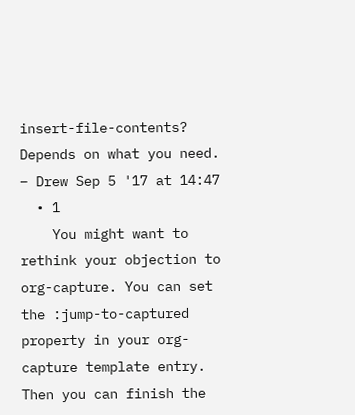insert-file-contents? Depends on what you need. – Drew Sep 5 '17 at 14:47
  • 1
    You might want to rethink your objection to org-capture. You can set the :jump-to-captured property in your org-capture template entry. Then you can finish the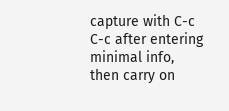capture with C-c C-c after entering minimal info, then carry on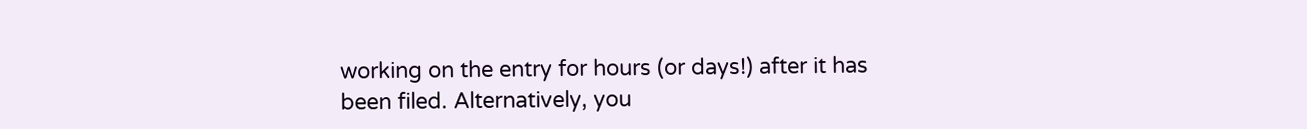working on the entry for hours (or days!) after it has been filed. Alternatively, you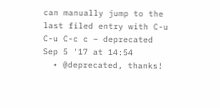can manually jump to the last filed entry with C-u C-u C-c c – deprecated Sep 5 '17 at 14:54
  • @deprecated, thanks!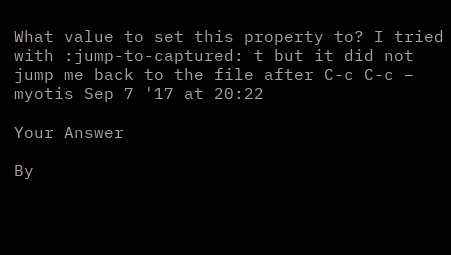What value to set this property to? I tried with :jump-to-captured: t but it did not jump me back to the file after C-c C-c – myotis Sep 7 '17 at 20:22

Your Answer

By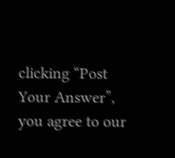clicking “Post Your Answer”, you agree to our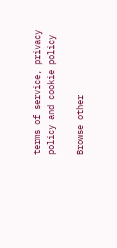terms of service, privacy policy and cookie policy

Browse other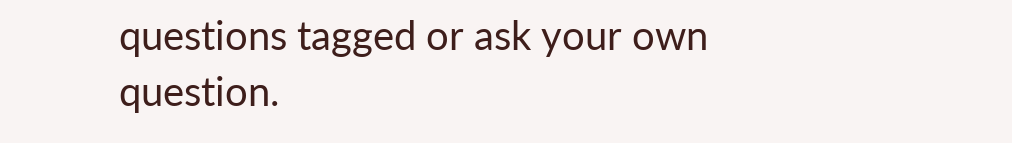questions tagged or ask your own question.